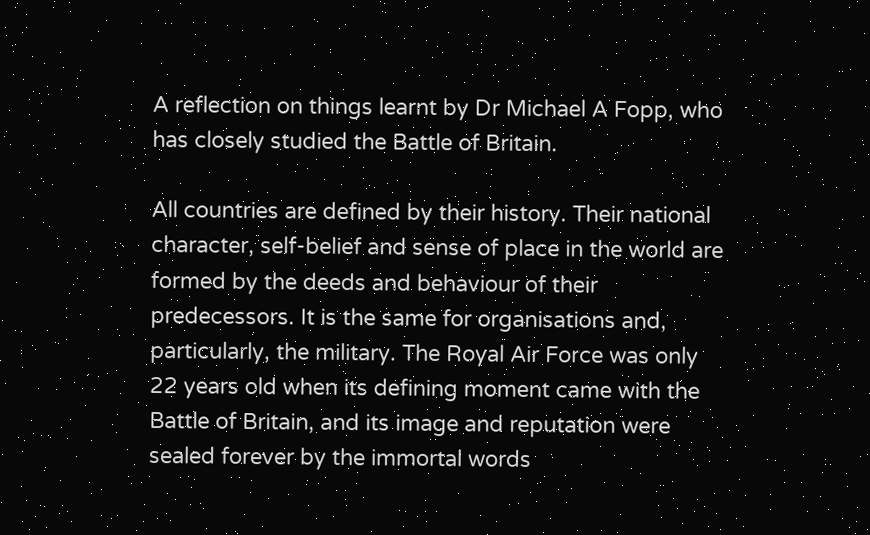A reflection on things learnt by Dr Michael A Fopp, who has closely studied the Battle of Britain.

All countries are defined by their history. Their national character, self-belief and sense of place in the world are formed by the deeds and behaviour of their predecessors. It is the same for organisations and, particularly, the military. The Royal Air Force was only 22 years old when its defining moment came with the Battle of Britain, and its image and reputation were sealed forever by the immortal words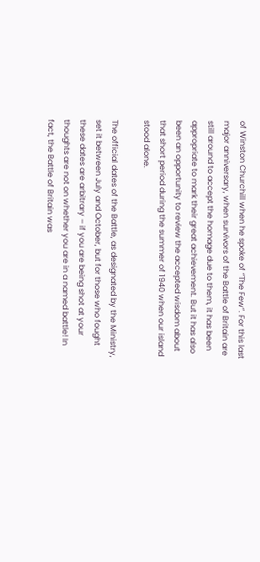of Winston Churchill when he spoke of “The Few”. For this last major anniversary, when survivors of the Battle of Britain are still around to accept the homage due to them, it has been appropriate to mark their great achievement. But it has also been an opportunity to review the accepted wisdom about that short period during the summer of 1940 when our island stood alone.

The official dates of the Battle, as designated by the Ministry, set it between July and October, but for those who fought these dates are arbitrary – if you are being shot at your thoughts are not on whether you are in a named battle! In fact, the Battle of Britain was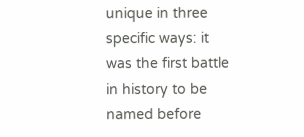unique in three specific ways: it was the first battle in history to be named before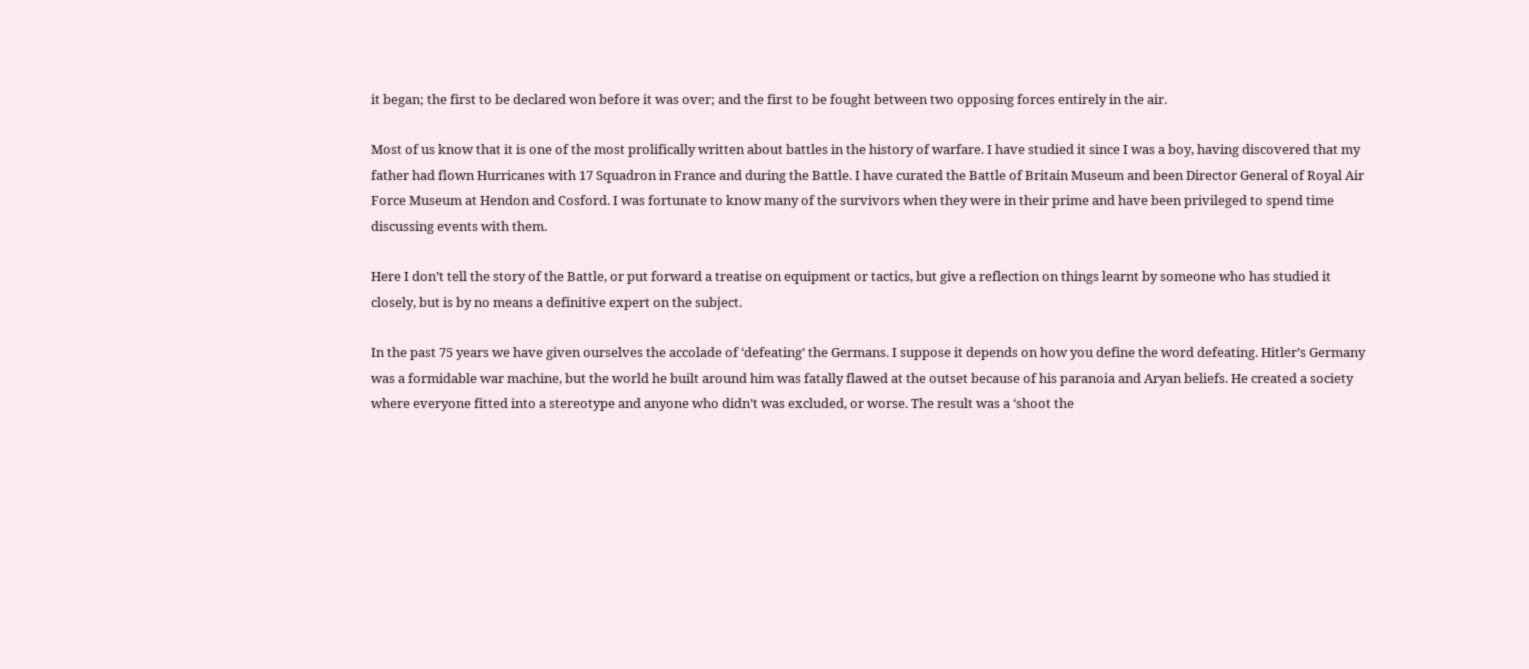it began; the first to be declared won before it was over; and the first to be fought between two opposing forces entirely in the air.

Most of us know that it is one of the most prolifically written about battles in the history of warfare. I have studied it since I was a boy, having discovered that my father had flown Hurricanes with 17 Squadron in France and during the Battle. I have curated the Battle of Britain Museum and been Director General of Royal Air Force Museum at Hendon and Cosford. I was fortunate to know many of the survivors when they were in their prime and have been privileged to spend time discussing events with them.

Here I don’t tell the story of the Battle, or put forward a treatise on equipment or tactics, but give a reflection on things learnt by someone who has studied it closely, but is by no means a definitive expert on the subject.

In the past 75 years we have given ourselves the accolade of ‘defeating’ the Germans. I suppose it depends on how you define the word defeating. Hitler’s Germany was a formidable war machine, but the world he built around him was fatally flawed at the outset because of his paranoia and Aryan beliefs. He created a society where everyone fitted into a stereotype and anyone who didn’t was excluded, or worse. The result was a ‘shoot the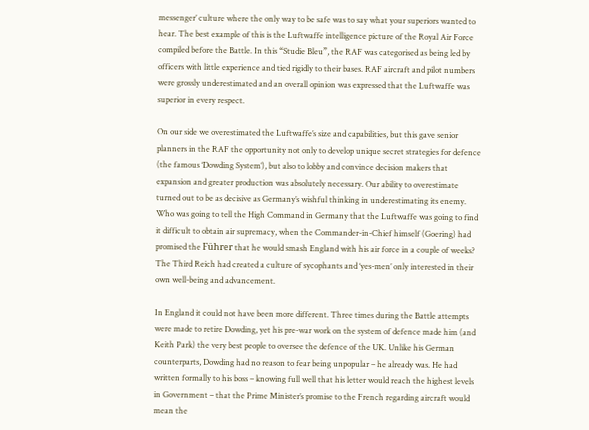messenger’ culture where the only way to be safe was to say what your superiors wanted to hear. The best example of this is the Luftwaffe intelligence picture of the Royal Air Force compiled before the Battle. In this “Studie Bleu”, the RAF was categorised as being led by officers with little experience and tied rigidly to their bases. RAF aircraft and pilot numbers were grossly underestimated and an overall opinion was expressed that the Luftwaffe was superior in every respect.

On our side we overestimated the Luftwaffe’s size and capabilities, but this gave senior planners in the RAF the opportunity not only to develop unique secret strategies for defence (the famous ‘Dowding System’), but also to lobby and convince decision makers that expansion and greater production was absolutely necessary. Our ability to overestimate turned out to be as decisive as Germany’s wishful thinking in underestimating its enemy. Who was going to tell the High Command in Germany that the Luftwaffe was going to find it difficult to obtain air supremacy, when the Commander-in-Chief himself (Goering) had promised the Führer that he would smash England with his air force in a couple of weeks? The Third Reich had created a culture of sycophants and ‘yes-men’ only interested in their own well-being and advancement.

In England it could not have been more different. Three times during the Battle attempts were made to retire Dowding, yet his pre-war work on the system of defence made him (and Keith Park) the very best people to oversee the defence of the UK. Unlike his German counterparts, Dowding had no reason to fear being unpopular – he already was. He had written formally to his boss – knowing full well that his letter would reach the highest levels in Government – that the Prime Minister’s promise to the French regarding aircraft would mean the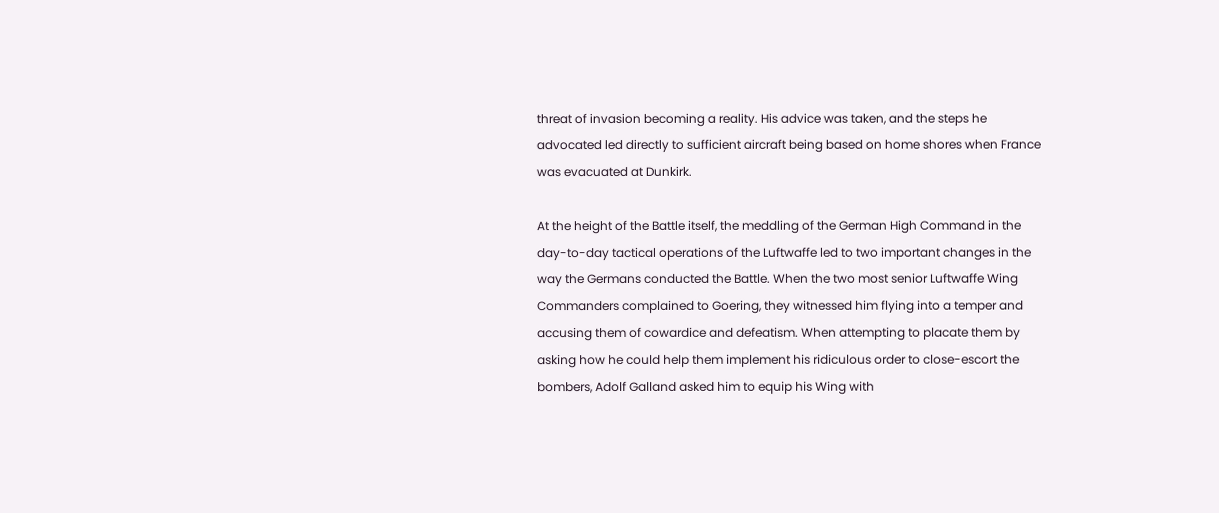threat of invasion becoming a reality. His advice was taken, and the steps he advocated led directly to sufficient aircraft being based on home shores when France was evacuated at Dunkirk.

At the height of the Battle itself, the meddling of the German High Command in the day-to-day tactical operations of the Luftwaffe led to two important changes in the way the Germans conducted the Battle. When the two most senior Luftwaffe Wing Commanders complained to Goering, they witnessed him flying into a temper and accusing them of cowardice and defeatism. When attempting to placate them by asking how he could help them implement his ridiculous order to close-escort the bombers, Adolf Galland asked him to equip his Wing with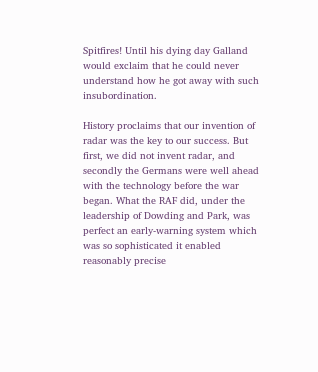Spitfires! Until his dying day Galland would exclaim that he could never understand how he got away with such insubordination.

History proclaims that our invention of radar was the key to our success. But first, we did not invent radar, and secondly the Germans were well ahead with the technology before the war began. What the RAF did, under the leadership of Dowding and Park, was perfect an early-warning system which was so sophisticated it enabled reasonably precise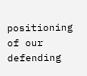positioning of our defending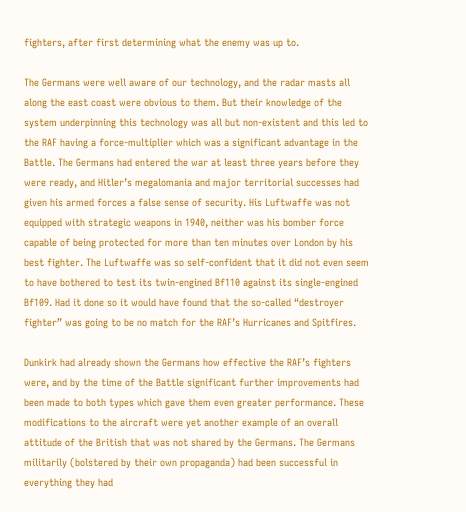fighters, after first determining what the enemy was up to.

The Germans were well aware of our technology, and the radar masts all along the east coast were obvious to them. But their knowledge of the system underpinning this technology was all but non-existent and this led to the RAF having a force-multiplier which was a significant advantage in the Battle. The Germans had entered the war at least three years before they were ready, and Hitler’s megalomania and major territorial successes had given his armed forces a false sense of security. His Luftwaffe was not equipped with strategic weapons in 1940, neither was his bomber force capable of being protected for more than ten minutes over London by his best fighter. The Luftwaffe was so self-confident that it did not even seem to have bothered to test its twin-engined Bf110 against its single-engined Bf109. Had it done so it would have found that the so-called “destroyer fighter” was going to be no match for the RAF’s Hurricanes and Spitfires.

Dunkirk had already shown the Germans how effective the RAF’s fighters were, and by the time of the Battle significant further improvements had been made to both types which gave them even greater performance. These modifications to the aircraft were yet another example of an overall attitude of the British that was not shared by the Germans. The Germans militarily (bolstered by their own propaganda) had been successful in everything they had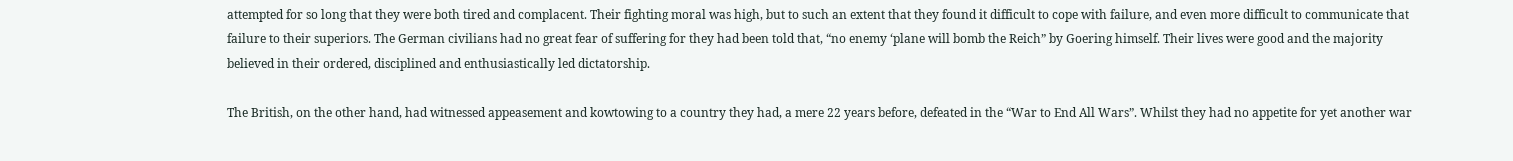attempted for so long that they were both tired and complacent. Their fighting moral was high, but to such an extent that they found it difficult to cope with failure, and even more difficult to communicate that failure to their superiors. The German civilians had no great fear of suffering for they had been told that, “no enemy ‘plane will bomb the Reich” by Goering himself. Their lives were good and the majority believed in their ordered, disciplined and enthusiastically led dictatorship.

The British, on the other hand, had witnessed appeasement and kowtowing to a country they had, a mere 22 years before, defeated in the “War to End All Wars”. Whilst they had no appetite for yet another war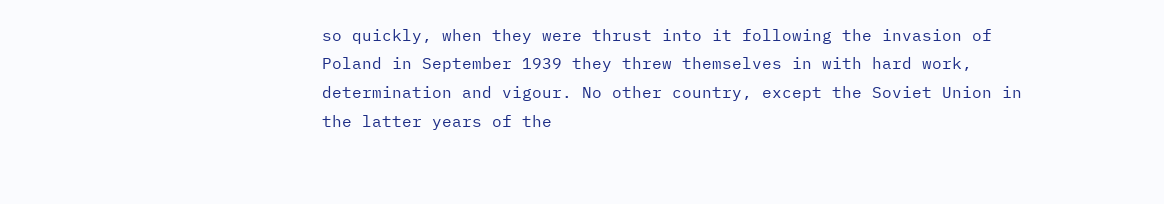so quickly, when they were thrust into it following the invasion of Poland in September 1939 they threw themselves in with hard work, determination and vigour. No other country, except the Soviet Union in the latter years of the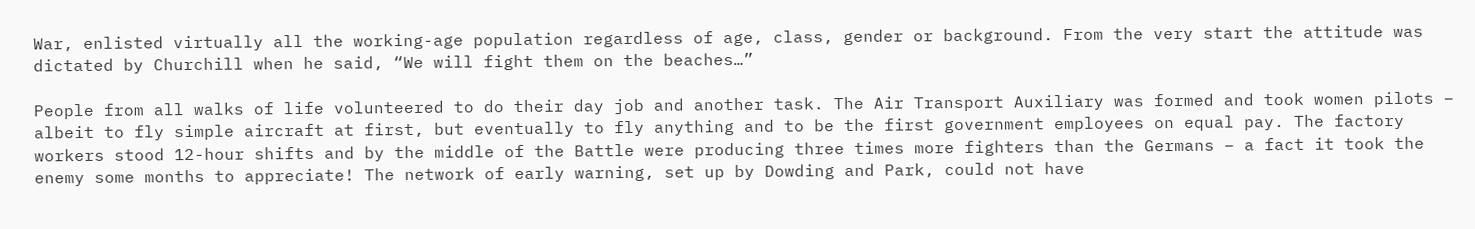War, enlisted virtually all the working-age population regardless of age, class, gender or background. From the very start the attitude was dictated by Churchill when he said, “We will fight them on the beaches…”

People from all walks of life volunteered to do their day job and another task. The Air Transport Auxiliary was formed and took women pilots – albeit to fly simple aircraft at first, but eventually to fly anything and to be the first government employees on equal pay. The factory workers stood 12-hour shifts and by the middle of the Battle were producing three times more fighters than the Germans – a fact it took the enemy some months to appreciate! The network of early warning, set up by Dowding and Park, could not have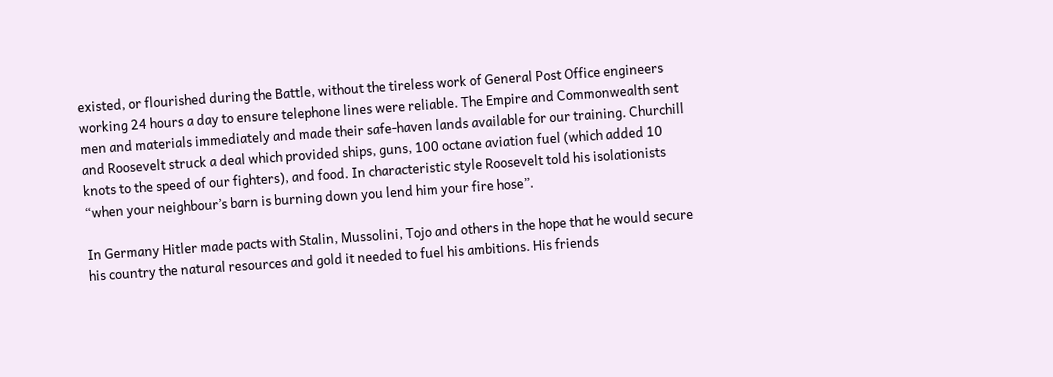existed, or flourished during the Battle, without the tireless work of General Post Office engineers working 24 hours a day to ensure telephone lines were reliable. The Empire and Commonwealth sent men and materials immediately and made their safe-haven lands available for our training. Churchill and Roosevelt struck a deal which provided ships, guns, 100 octane aviation fuel (which added 10 knots to the speed of our fighters), and food. In characteristic style Roosevelt told his isolationists “when your neighbour’s barn is burning down you lend him your fire hose”.

In Germany Hitler made pacts with Stalin, Mussolini, Tojo and others in the hope that he would secure his country the natural resources and gold it needed to fuel his ambitions. His friends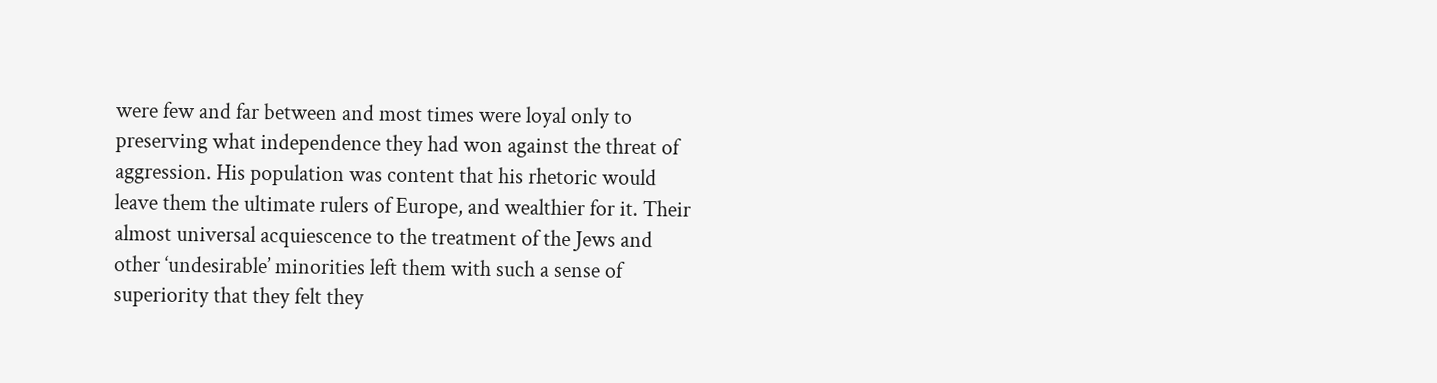were few and far between and most times were loyal only to preserving what independence they had won against the threat of aggression. His population was content that his rhetoric would leave them the ultimate rulers of Europe, and wealthier for it. Their almost universal acquiescence to the treatment of the Jews and other ‘undesirable’ minorities left them with such a sense of superiority that they felt they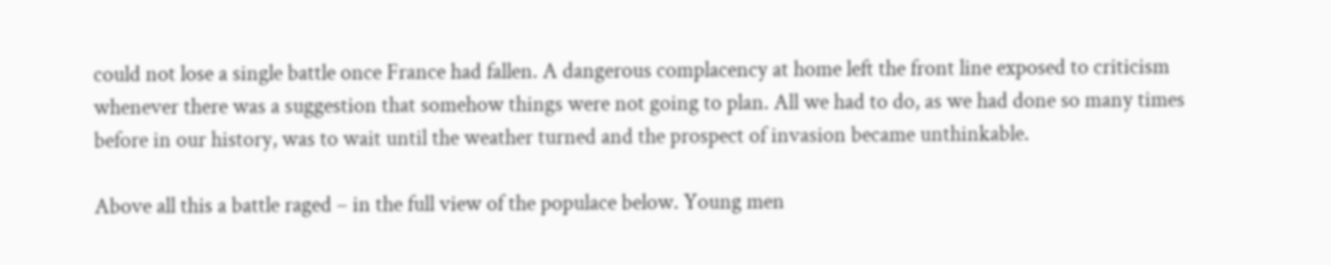could not lose a single battle once France had fallen. A dangerous complacency at home left the front line exposed to criticism whenever there was a suggestion that somehow things were not going to plan. All we had to do, as we had done so many times before in our history, was to wait until the weather turned and the prospect of invasion became unthinkable.

Above all this a battle raged – in the full view of the populace below. Young men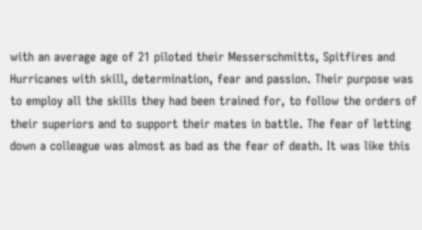with an average age of 21 piloted their Messerschmitts, Spitfires and Hurricanes with skill, determination, fear and passion. Their purpose was to employ all the skills they had been trained for, to follow the orders of their superiors and to support their mates in battle. The fear of letting down a colleague was almost as bad as the fear of death. It was like this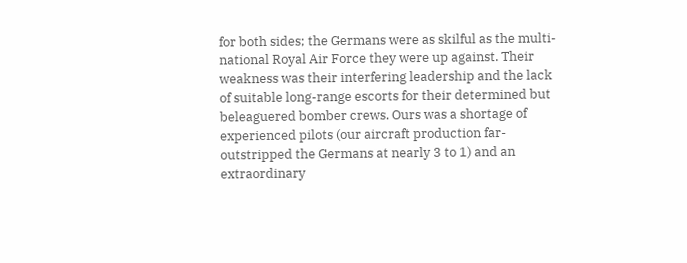for both sides; the Germans were as skilful as the multi-national Royal Air Force they were up against. Their weakness was their interfering leadership and the lack of suitable long-range escorts for their determined but beleaguered bomber crews. Ours was a shortage of experienced pilots (our aircraft production far-outstripped the Germans at nearly 3 to 1) and an extraordinary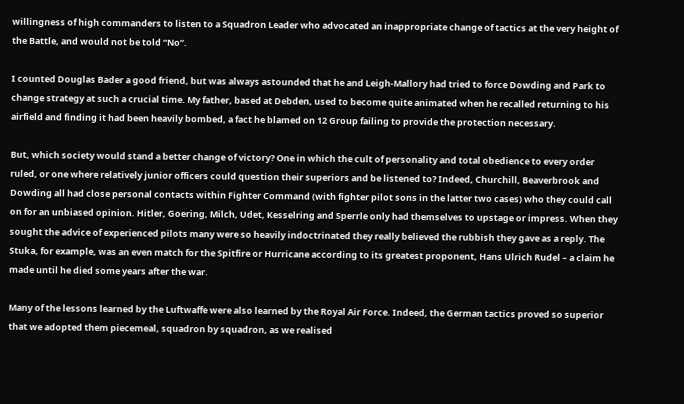willingness of high commanders to listen to a Squadron Leader who advocated an inappropriate change of tactics at the very height of the Battle, and would not be told “No”.

I counted Douglas Bader a good friend, but was always astounded that he and Leigh-Mallory had tried to force Dowding and Park to change strategy at such a crucial time. My father, based at Debden, used to become quite animated when he recalled returning to his airfield and finding it had been heavily bombed, a fact he blamed on 12 Group failing to provide the protection necessary.

But, which society would stand a better change of victory? One in which the cult of personality and total obedience to every order ruled, or one where relatively junior officers could question their superiors and be listened to? Indeed, Churchill, Beaverbrook and Dowding all had close personal contacts within Fighter Command (with fighter pilot sons in the latter two cases) who they could call on for an unbiased opinion. Hitler, Goering, Milch, Udet, Kesselring and Sperrle only had themselves to upstage or impress. When they sought the advice of experienced pilots many were so heavily indoctrinated they really believed the rubbish they gave as a reply. The Stuka, for example, was an even match for the Spitfire or Hurricane according to its greatest proponent, Hans Ulrich Rudel – a claim he made until he died some years after the war.

Many of the lessons learned by the Luftwaffe were also learned by the Royal Air Force. Indeed, the German tactics proved so superior that we adopted them piecemeal, squadron by squadron, as we realised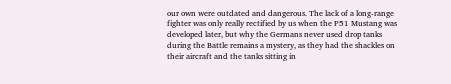our own were outdated and dangerous. The lack of a long-range fighter was only really rectified by us when the P51 Mustang was developed later, but why the Germans never used drop tanks during the Battle remains a mystery, as they had the shackles on their aircraft and the tanks sitting in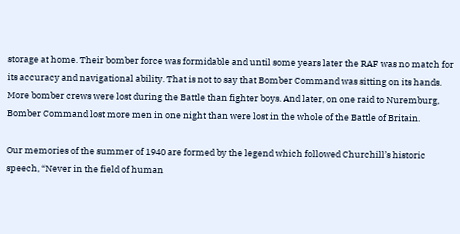storage at home. Their bomber force was formidable and until some years later the RAF was no match for its accuracy and navigational ability. That is not to say that Bomber Command was sitting on its hands. More bomber crews were lost during the Battle than fighter boys. And later, on one raid to Nuremburg, Bomber Command lost more men in one night than were lost in the whole of the Battle of Britain.

Our memories of the summer of 1940 are formed by the legend which followed Churchill’s historic speech, “Never in the field of human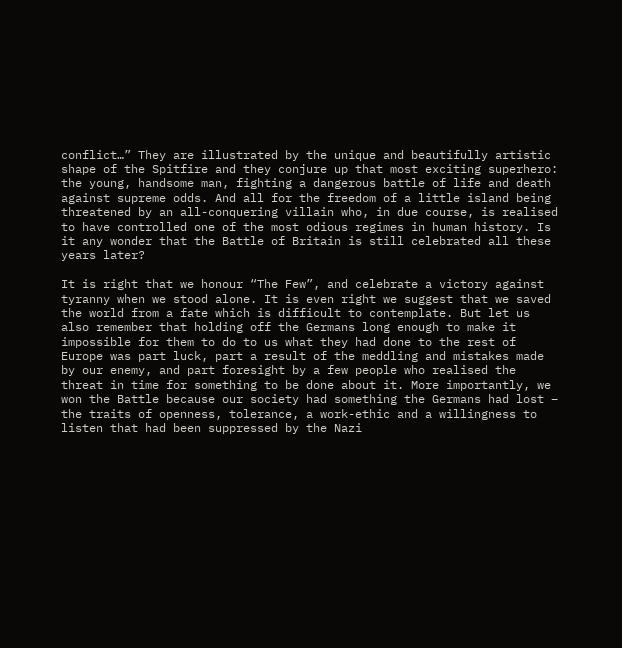conflict…” They are illustrated by the unique and beautifully artistic shape of the Spitfire and they conjure up that most exciting superhero: the young, handsome man, fighting a dangerous battle of life and death against supreme odds. And all for the freedom of a little island being threatened by an all-conquering villain who, in due course, is realised to have controlled one of the most odious regimes in human history. Is it any wonder that the Battle of Britain is still celebrated all these years later?

It is right that we honour “The Few”, and celebrate a victory against tyranny when we stood alone. It is even right we suggest that we saved the world from a fate which is difficult to contemplate. But let us also remember that holding off the Germans long enough to make it impossible for them to do to us what they had done to the rest of Europe was part luck, part a result of the meddling and mistakes made by our enemy, and part foresight by a few people who realised the threat in time for something to be done about it. More importantly, we won the Battle because our society had something the Germans had lost – the traits of openness, tolerance, a work-ethic and a willingness to listen that had been suppressed by the Nazi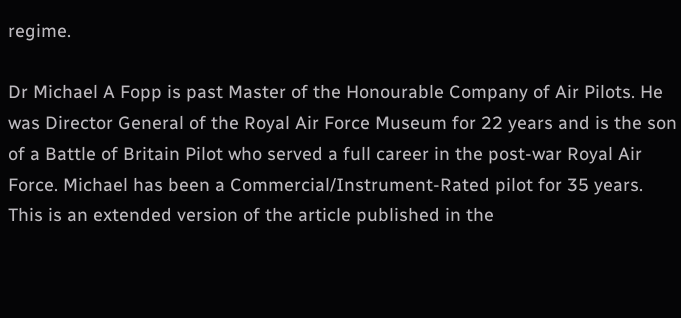regime.

Dr Michael A Fopp is past Master of the Honourable Company of Air Pilots. He was Director General of the Royal Air Force Museum for 22 years and is the son of a Battle of Britain Pilot who served a full career in the post-war Royal Air Force. Michael has been a Commercial/Instrument-Rated pilot for 35 years. This is an extended version of the article published in the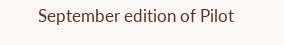September edition of Pilot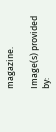magazine.

Image(s) provided by: